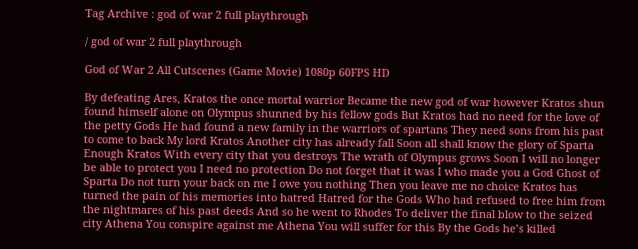Tag Archive : god of war 2 full playthrough

/ god of war 2 full playthrough

God of War 2 All Cutscenes (Game Movie) 1080p 60FPS HD

By defeating Ares, Kratos the once mortal warrior Became the new god of war however Kratos shun found himself alone on Olympus shunned by his fellow gods But Kratos had no need for the love of the petty Gods He had found a new family in the warriors of spartans They need sons from his past to come to back My lord Kratos Another city has already fall Soon all shall know the glory of Sparta Enough Kratos With every city that you destroys The wrath of Olympus grows Soon I will no longer be able to protect you I need no protection Do not forget that it was I who made you a God Ghost of Sparta Do not turn your back on me I owe you nothing Then you leave me no choice Kratos has turned the pain of his memories into hatred Hatred for the Gods Who had refused to free him from the nightmares of his past deeds And so he went to Rhodes To deliver the final blow to the seized city Athena You conspire against me Athena You will suffer for this By the Gods he’s killed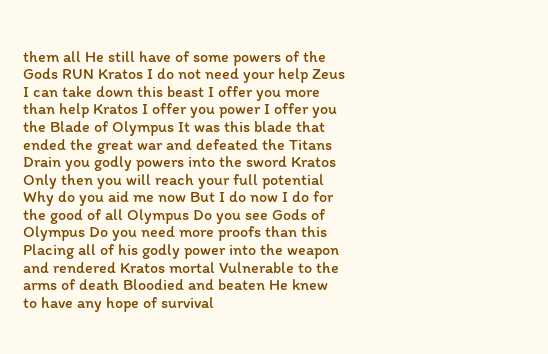them all He still have of some powers of the Gods RUN Kratos I do not need your help Zeus I can take down this beast I offer you more than help Kratos I offer you power I offer you the Blade of Olympus It was this blade that ended the great war and defeated the Titans Drain you godly powers into the sword Kratos Only then you will reach your full potential Why do you aid me now But I do now I do for the good of all Olympus Do you see Gods of Olympus Do you need more proofs than this Placing all of his godly power into the weapon and rendered Kratos mortal Vulnerable to the arms of death Bloodied and beaten He knew to have any hope of survival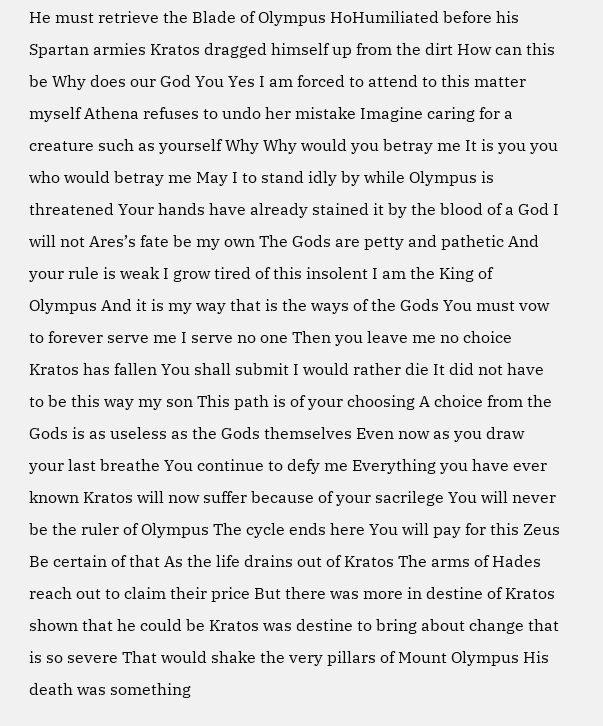He must retrieve the Blade of Olympus HoHumiliated before his Spartan armies Kratos dragged himself up from the dirt How can this be Why does our God You Yes I am forced to attend to this matter myself Athena refuses to undo her mistake Imagine caring for a creature such as yourself Why Why would you betray me It is you you who would betray me May I to stand idly by while Olympus is threatened Your hands have already stained it by the blood of a God I will not Ares’s fate be my own The Gods are petty and pathetic And your rule is weak I grow tired of this insolent I am the King of Olympus And it is my way that is the ways of the Gods You must vow to forever serve me I serve no one Then you leave me no choice Kratos has fallen You shall submit I would rather die It did not have to be this way my son This path is of your choosing A choice from the Gods is as useless as the Gods themselves Even now as you draw your last breathe You continue to defy me Everything you have ever known Kratos will now suffer because of your sacrilege You will never be the ruler of Olympus The cycle ends here You will pay for this Zeus Be certain of that As the life drains out of Kratos The arms of Hades reach out to claim their price But there was more in destine of Kratos shown that he could be Kratos was destine to bring about change that is so severe That would shake the very pillars of Mount Olympus His death was something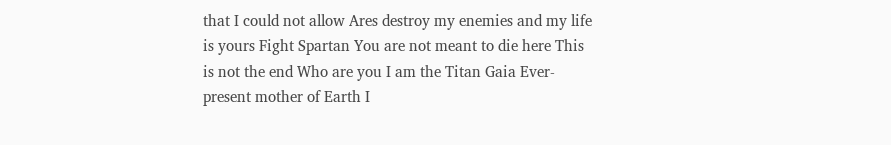that I could not allow Ares destroy my enemies and my life is yours Fight Spartan You are not meant to die here This is not the end Who are you I am the Titan Gaia Ever-present mother of Earth I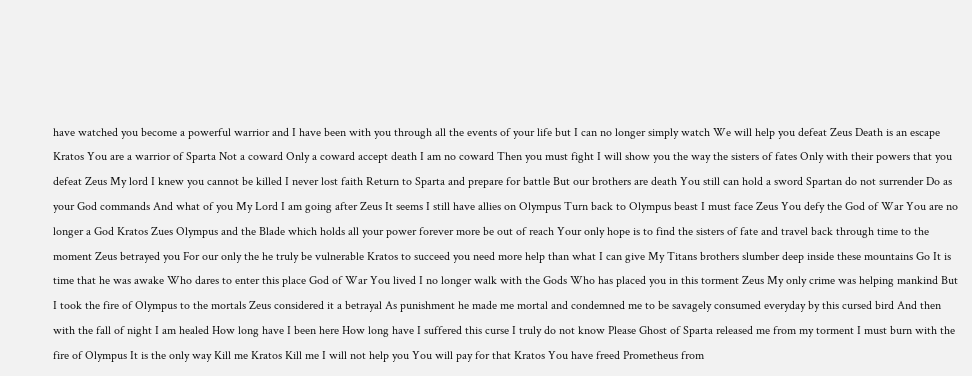have watched you become a powerful warrior and I have been with you through all the events of your life but I can no longer simply watch We will help you defeat Zeus Death is an escape Kratos You are a warrior of Sparta Not a coward Only a coward accept death I am no coward Then you must fight I will show you the way the sisters of fates Only with their powers that you defeat Zeus My lord I knew you cannot be killed I never lost faith Return to Sparta and prepare for battle But our brothers are death You still can hold a sword Spartan do not surrender Do as your God commands And what of you My Lord I am going after Zeus It seems I still have allies on Olympus Turn back to Olympus beast I must face Zeus You defy the God of War You are no longer a God Kratos Zues Olympus and the Blade which holds all your power forever more be out of reach Your only hope is to find the sisters of fate and travel back through time to the moment Zeus betrayed you For our only the he truly be vulnerable Kratos to succeed you need more help than what I can give My Titans brothers slumber deep inside these mountains Go It is time that he was awake Who dares to enter this place God of War You lived I no longer walk with the Gods Who has placed you in this torment Zeus My only crime was helping mankind But I took the fire of Olympus to the mortals Zeus considered it a betrayal As punishment he made me mortal and condemned me to be savagely consumed everyday by this cursed bird And then with the fall of night I am healed How long have I been here How long have I suffered this curse I truly do not know Please Ghost of Sparta released me from my torment I must burn with the fire of Olympus It is the only way Kill me Kratos Kill me I will not help you You will pay for that Kratos You have freed Prometheus from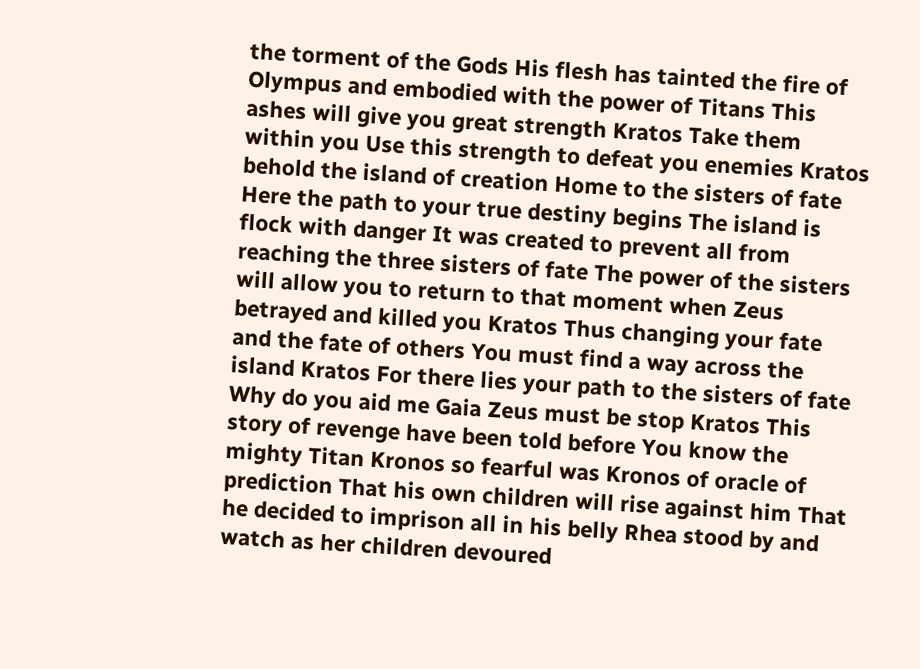the torment of the Gods His flesh has tainted the fire of Olympus and embodied with the power of Titans This ashes will give you great strength Kratos Take them within you Use this strength to defeat you enemies Kratos behold the island of creation Home to the sisters of fate Here the path to your true destiny begins The island is flock with danger It was created to prevent all from reaching the three sisters of fate The power of the sisters will allow you to return to that moment when Zeus betrayed and killed you Kratos Thus changing your fate and the fate of others You must find a way across the island Kratos For there lies your path to the sisters of fate Why do you aid me Gaia Zeus must be stop Kratos This story of revenge have been told before You know the mighty Titan Kronos so fearful was Kronos of oracle of prediction That his own children will rise against him That he decided to imprison all in his belly Rhea stood by and watch as her children devoured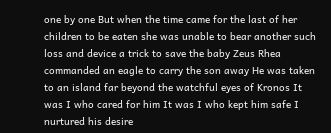one by one But when the time came for the last of her children to be eaten she was unable to bear another such loss and device a trick to save the baby Zeus Rhea commanded an eagle to carry the son away He was taken to an island far beyond the watchful eyes of Kronos It was I who cared for him It was I who kept him safe I nurtured his desire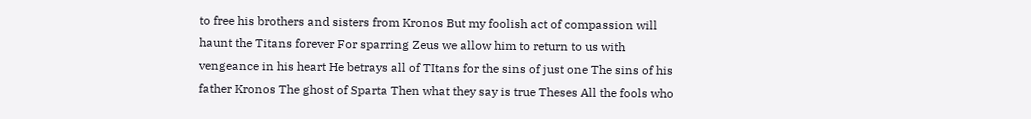to free his brothers and sisters from Kronos But my foolish act of compassion will haunt the Titans forever For sparring Zeus we allow him to return to us with vengeance in his heart He betrays all of TItans for the sins of just one The sins of his father Kronos The ghost of Sparta Then what they say is true Theses All the fools who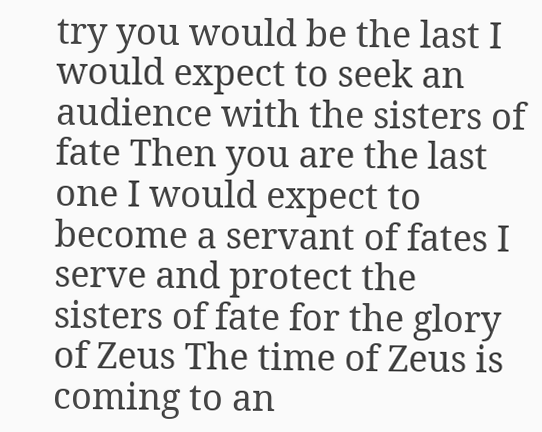try you would be the last I would expect to seek an audience with the sisters of fate Then you are the last one I would expect to become a servant of fates I serve and protect the sisters of fate for the glory of Zeus The time of Zeus is coming to an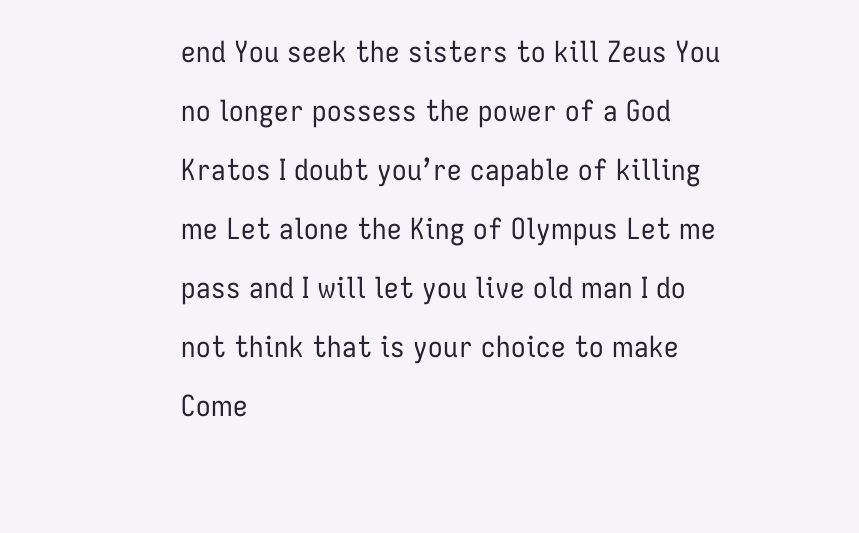end You seek the sisters to kill Zeus You no longer possess the power of a God Kratos I doubt you’re capable of killing me Let alone the King of Olympus Let me pass and I will let you live old man I do not think that is your choice to make Come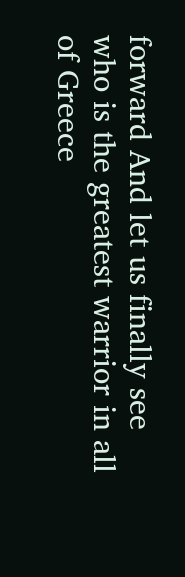forward And let us finally see who is the greatest warrior in all of Greece